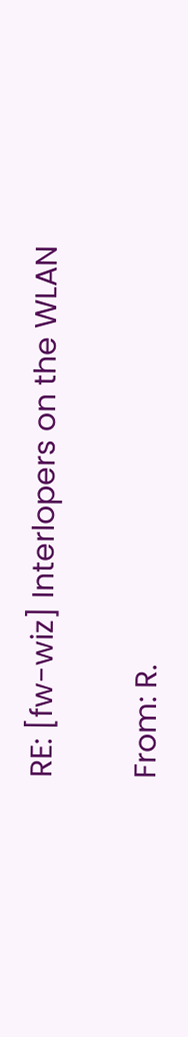RE: [fw-wiz] Interlopers on the WLAN

From: R.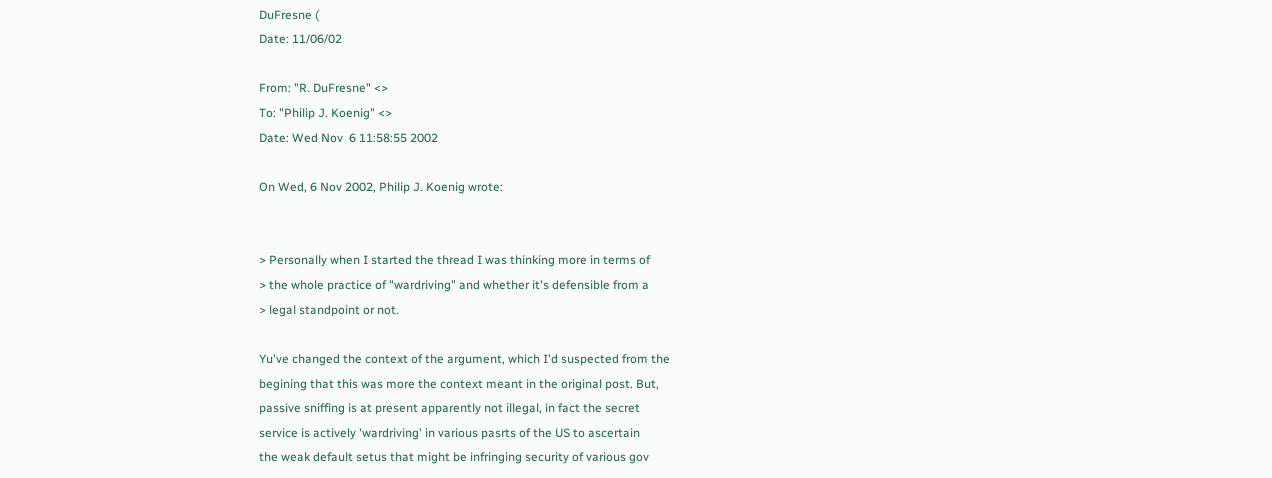DuFresne (
Date: 11/06/02

From: "R. DuFresne" <>
To: "Philip J. Koenig" <>
Date: Wed Nov  6 11:58:55 2002

On Wed, 6 Nov 2002, Philip J. Koenig wrote:


> Personally when I started the thread I was thinking more in terms of
> the whole practice of "wardriving" and whether it's defensible from a
> legal standpoint or not.

Yu've changed the context of the argument, which I'd suspected from the
begining that this was more the context meant in the original post. But,
passive sniffing is at present apparently not illegal, in fact the secret
service is actively 'wardriving' in various pasrts of the US to ascertain
the weak default setus that might be infringing security of various gov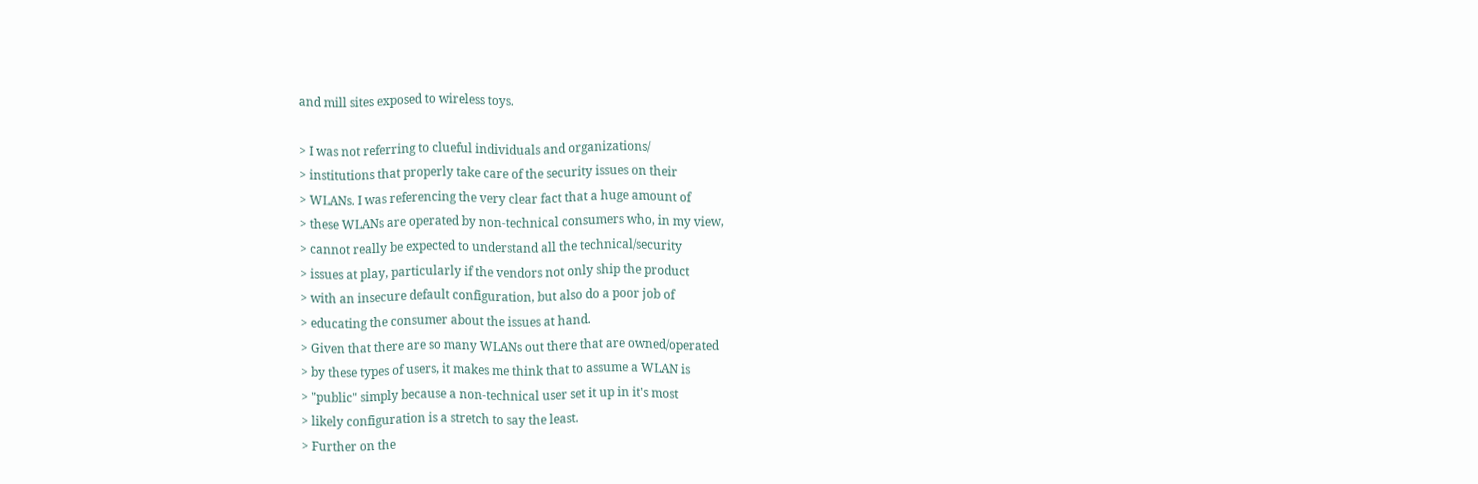and mill sites exposed to wireless toys.

> I was not referring to clueful individuals and organizations/
> institutions that properly take care of the security issues on their
> WLANs. I was referencing the very clear fact that a huge amount of
> these WLANs are operated by non-technical consumers who, in my view,
> cannot really be expected to understand all the technical/security
> issues at play, particularly if the vendors not only ship the product
> with an insecure default configuration, but also do a poor job of
> educating the consumer about the issues at hand.
> Given that there are so many WLANs out there that are owned/operated
> by these types of users, it makes me think that to assume a WLAN is
> "public" simply because a non-technical user set it up in it's most
> likely configuration is a stretch to say the least.
> Further on the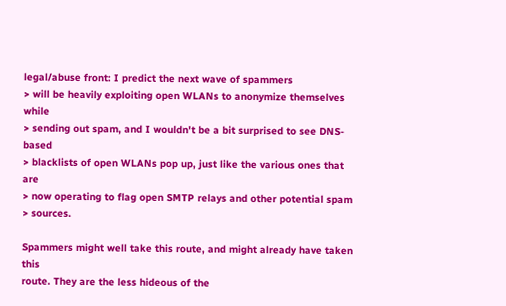legal/abuse front: I predict the next wave of spammers
> will be heavily exploiting open WLANs to anonymize themselves while
> sending out spam, and I wouldn't be a bit surprised to see DNS-based
> blacklists of open WLANs pop up, just like the various ones that are
> now operating to flag open SMTP relays and other potential spam
> sources.

Spammers might well take this route, and might already have taken this
route. They are the less hideous of the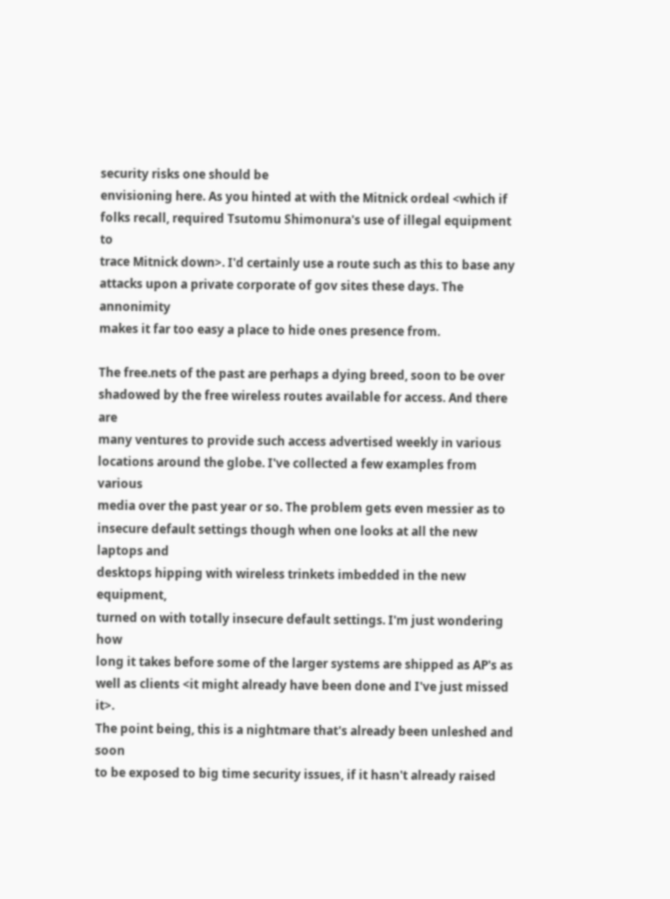security risks one should be
envisioning here. As you hinted at with the Mitnick ordeal <which if
folks recall, required Tsutomu Shimonura's use of illegal equipment to
trace Mitnick down>. I'd certainly use a route such as this to base any
attacks upon a private corporate of gov sites these days. The annonimity
makes it far too easy a place to hide ones presence from.

The free.nets of the past are perhaps a dying breed, soon to be over
shadowed by the free wireless routes available for access. And there are
many ventures to provide such access advertised weekly in various
locations around the globe. I've collected a few examples from various
media over the past year or so. The problem gets even messier as to
insecure default settings though when one looks at all the new laptops and
desktops hipping with wireless trinkets imbedded in the new equipment,
turned on with totally insecure default settings. I'm just wondering how
long it takes before some of the larger systems are shipped as AP's as
well as clients <it might already have been done and I've just missed it>.
The point being, this is a nightmare that's already been unleshed and soon
to be exposed to big time security issues, if it hasn't already raised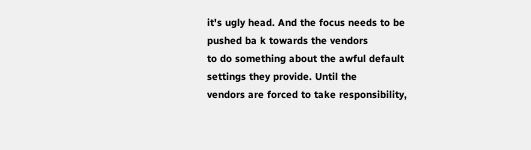it's ugly head. And the focus needs to be pushed ba k towards the vendors
to do something about the awful default settings they provide. Until the
vendors are forced to take responsibility,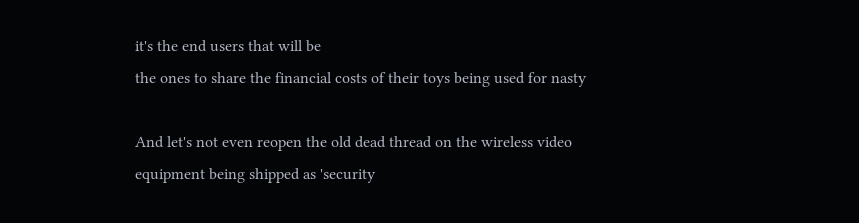it's the end users that will be
the ones to share the financial costs of their toys being used for nasty

And let's not even reopen the old dead thread on the wireless video
equipment being shipped as 'security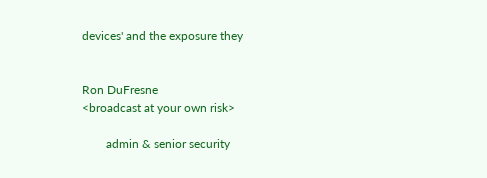devices' and the exposure they


Ron DuFresne
<broadcast at your own risk>

        admin & senior security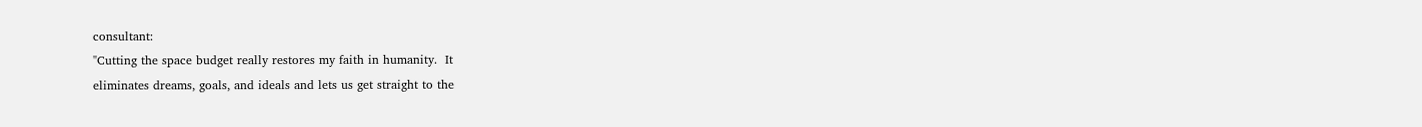consultant:
"Cutting the space budget really restores my faith in humanity.  It
eliminates dreams, goals, and ideals and lets us get straight to the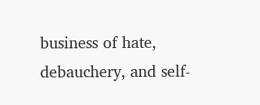business of hate, debauchery, and self-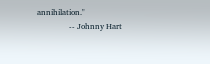annihilation."
                -- Johnny Hart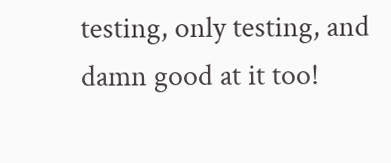testing, only testing, and damn good at it too!